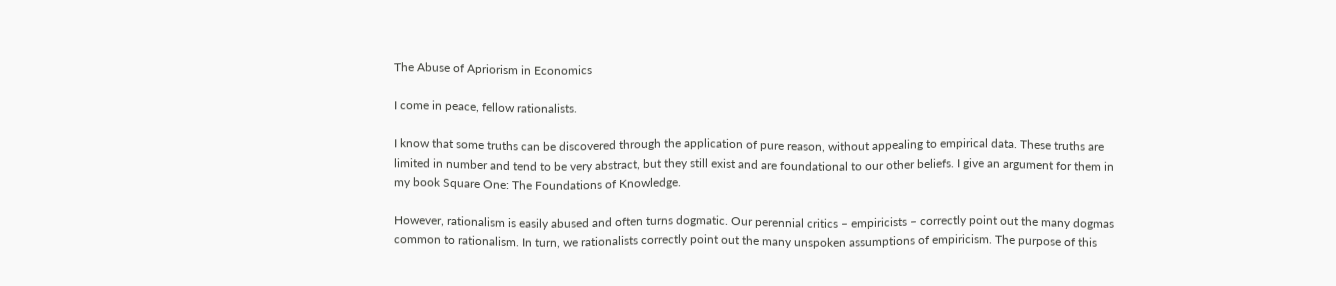The Abuse of Apriorism in Economics

I come in peace, fellow rationalists.

I know that some truths can be discovered through the application of pure reason, without appealing to empirical data. These truths are limited in number and tend to be very abstract, but they still exist and are foundational to our other beliefs. I give an argument for them in my book Square One: The Foundations of Knowledge.

However, rationalism is easily abused and often turns dogmatic. Our perennial critics – empiricists – correctly point out the many dogmas common to rationalism. In turn, we rationalists correctly point out the many unspoken assumptions of empiricism. The purpose of this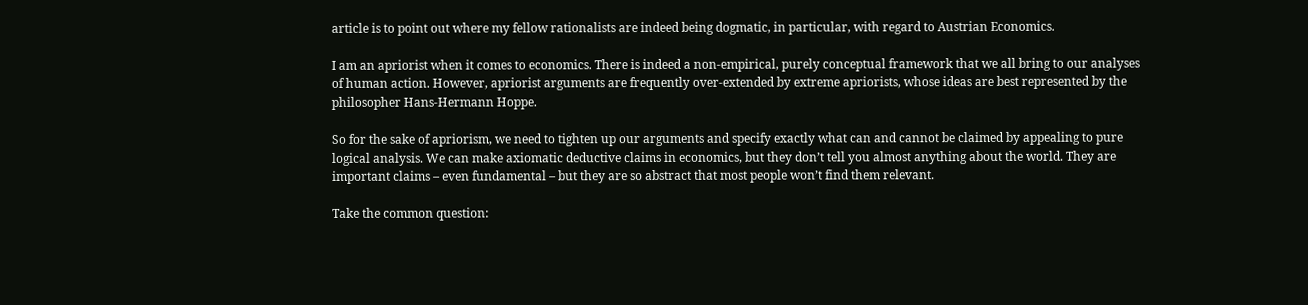article is to point out where my fellow rationalists are indeed being dogmatic, in particular, with regard to Austrian Economics.

I am an apriorist when it comes to economics. There is indeed a non-empirical, purely conceptual framework that we all bring to our analyses of human action. However, apriorist arguments are frequently over-extended by extreme apriorists, whose ideas are best represented by the philosopher Hans-Hermann Hoppe.

So for the sake of apriorism, we need to tighten up our arguments and specify exactly what can and cannot be claimed by appealing to pure logical analysis. We can make axiomatic deductive claims in economics, but they don’t tell you almost anything about the world. They are important claims – even fundamental – but they are so abstract that most people won’t find them relevant.

Take the common question: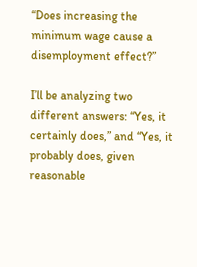“Does increasing the minimum wage cause a disemployment effect?”

I’ll be analyzing two different answers: “Yes, it certainly does,” and “Yes, it probably does, given reasonable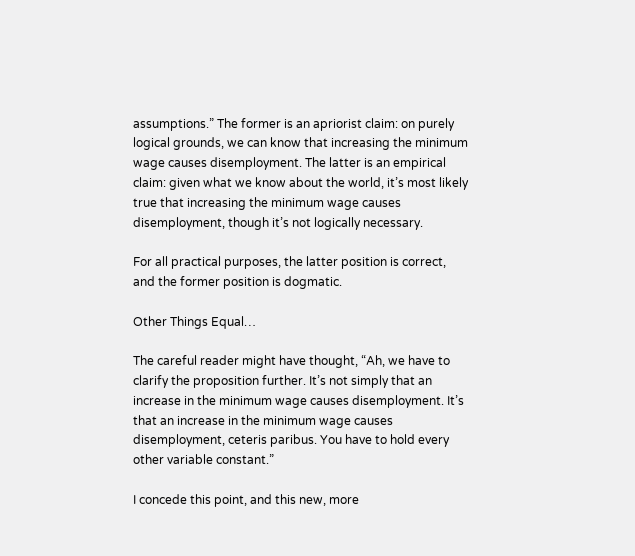assumptions.” The former is an apriorist claim: on purely logical grounds, we can know that increasing the minimum wage causes disemployment. The latter is an empirical claim: given what we know about the world, it’s most likely true that increasing the minimum wage causes disemployment, though it’s not logically necessary.

For all practical purposes, the latter position is correct, and the former position is dogmatic.

Other Things Equal…

The careful reader might have thought, “Ah, we have to clarify the proposition further. It’s not simply that an increase in the minimum wage causes disemployment. It’s that an increase in the minimum wage causes disemployment, ceteris paribus. You have to hold every other variable constant.”

I concede this point, and this new, more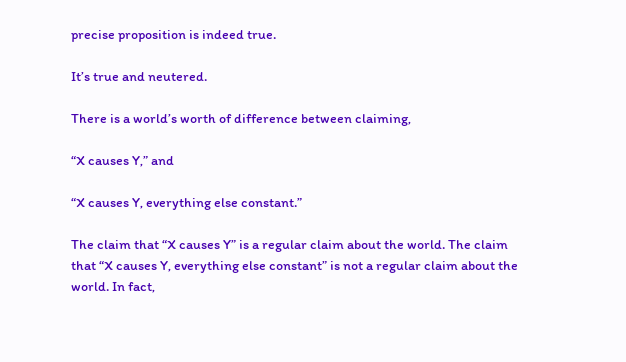precise proposition is indeed true.

It’s true and neutered.

There is a world’s worth of difference between claiming,

“X causes Y,” and

“X causes Y, everything else constant.”

The claim that “X causes Y” is a regular claim about the world. The claim that “X causes Y, everything else constant” is not a regular claim about the world. In fact,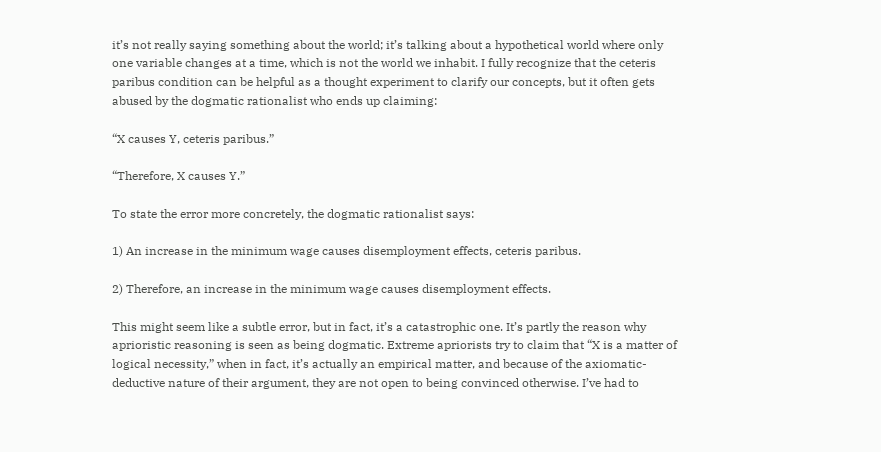it’s not really saying something about the world; it’s talking about a hypothetical world where only one variable changes at a time, which is not the world we inhabit. I fully recognize that the ceteris paribus condition can be helpful as a thought experiment to clarify our concepts, but it often gets abused by the dogmatic rationalist who ends up claiming:

“X causes Y, ceteris paribus.”

“Therefore, X causes Y.”

To state the error more concretely, the dogmatic rationalist says:

1) An increase in the minimum wage causes disemployment effects, ceteris paribus.

2) Therefore, an increase in the minimum wage causes disemployment effects.

This might seem like a subtle error, but in fact, it’s a catastrophic one. It’s partly the reason why aprioristic reasoning is seen as being dogmatic. Extreme apriorists try to claim that “X is a matter of logical necessity,” when in fact, it’s actually an empirical matter, and because of the axiomatic-deductive nature of their argument, they are not open to being convinced otherwise. I’ve had to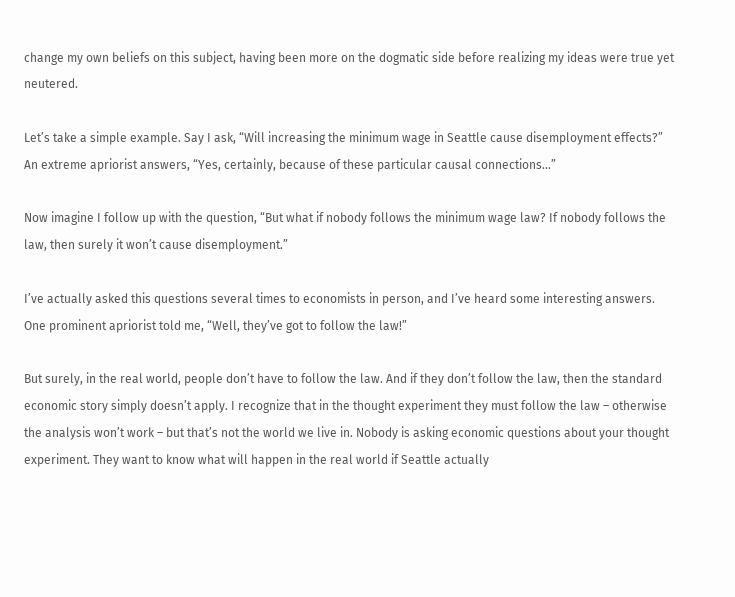change my own beliefs on this subject, having been more on the dogmatic side before realizing my ideas were true yet neutered.

Let’s take a simple example. Say I ask, “Will increasing the minimum wage in Seattle cause disemployment effects?” An extreme apriorist answers, “Yes, certainly, because of these particular causal connections…”

Now imagine I follow up with the question, “But what if nobody follows the minimum wage law? If nobody follows the law, then surely it won’t cause disemployment.”

I’ve actually asked this questions several times to economists in person, and I’ve heard some interesting answers. One prominent apriorist told me, “Well, they’ve got to follow the law!”

But surely, in the real world, people don’t have to follow the law. And if they don’t follow the law, then the standard economic story simply doesn’t apply. I recognize that in the thought experiment they must follow the law – otherwise the analysis won’t work – but that’s not the world we live in. Nobody is asking economic questions about your thought experiment. They want to know what will happen in the real world if Seattle actually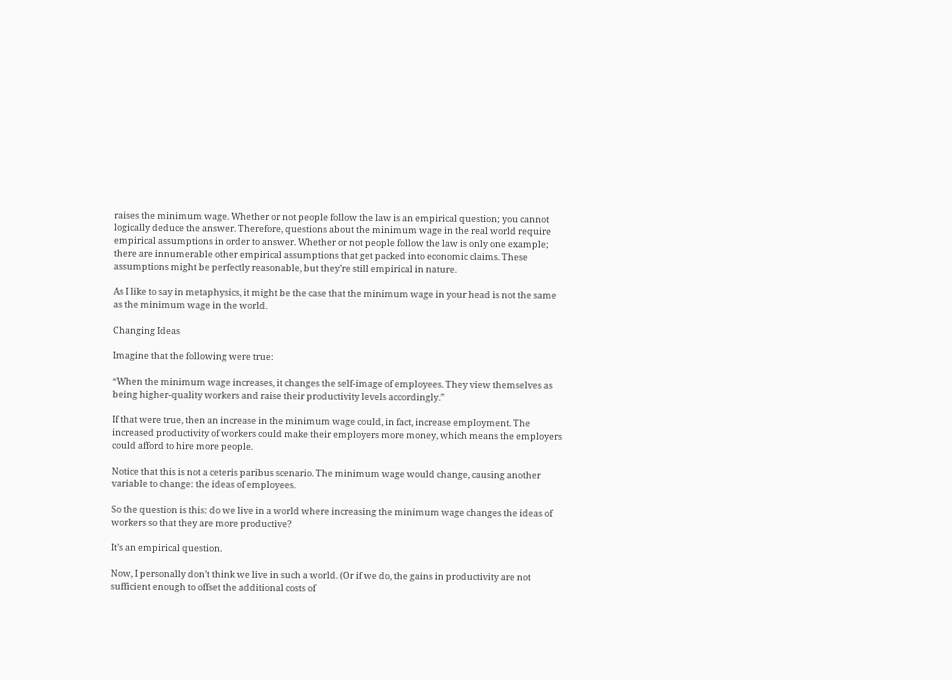raises the minimum wage. Whether or not people follow the law is an empirical question; you cannot logically deduce the answer. Therefore, questions about the minimum wage in the real world require empirical assumptions in order to answer. Whether or not people follow the law is only one example; there are innumerable other empirical assumptions that get packed into economic claims. These assumptions might be perfectly reasonable, but they’re still empirical in nature.

As I like to say in metaphysics, it might be the case that the minimum wage in your head is not the same as the minimum wage in the world.

Changing Ideas

Imagine that the following were true:

“When the minimum wage increases, it changes the self-image of employees. They view themselves as being higher-quality workers and raise their productivity levels accordingly.”

If that were true, then an increase in the minimum wage could, in fact, increase employment. The increased productivity of workers could make their employers more money, which means the employers could afford to hire more people.

Notice that this is not a ceteris paribus scenario. The minimum wage would change, causing another variable to change: the ideas of employees.

So the question is this: do we live in a world where increasing the minimum wage changes the ideas of workers so that they are more productive?

It’s an empirical question.

Now, I personally don’t think we live in such a world. (Or if we do, the gains in productivity are not sufficient enough to offset the additional costs of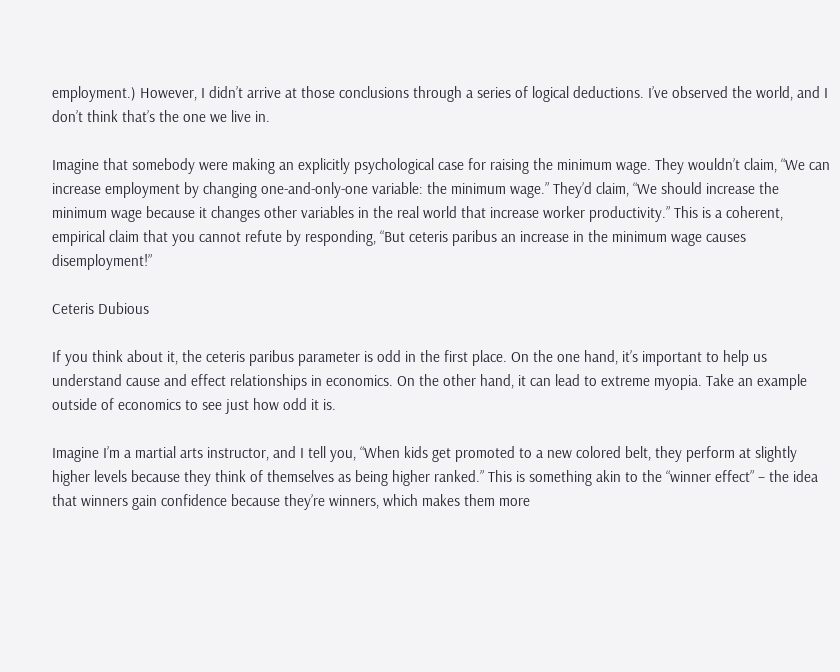employment.) However, I didn’t arrive at those conclusions through a series of logical deductions. I’ve observed the world, and I don’t think that’s the one we live in.

Imagine that somebody were making an explicitly psychological case for raising the minimum wage. They wouldn’t claim, “We can increase employment by changing one-and-only-one variable: the minimum wage.” They’d claim, “We should increase the minimum wage because it changes other variables in the real world that increase worker productivity.” This is a coherent, empirical claim that you cannot refute by responding, “But ceteris paribus an increase in the minimum wage causes disemployment!”

Ceteris Dubious

If you think about it, the ceteris paribus parameter is odd in the first place. On the one hand, it’s important to help us understand cause and effect relationships in economics. On the other hand, it can lead to extreme myopia. Take an example outside of economics to see just how odd it is.

Imagine I’m a martial arts instructor, and I tell you, “When kids get promoted to a new colored belt, they perform at slightly higher levels because they think of themselves as being higher ranked.” This is something akin to the “winner effect” – the idea that winners gain confidence because they’re winners, which makes them more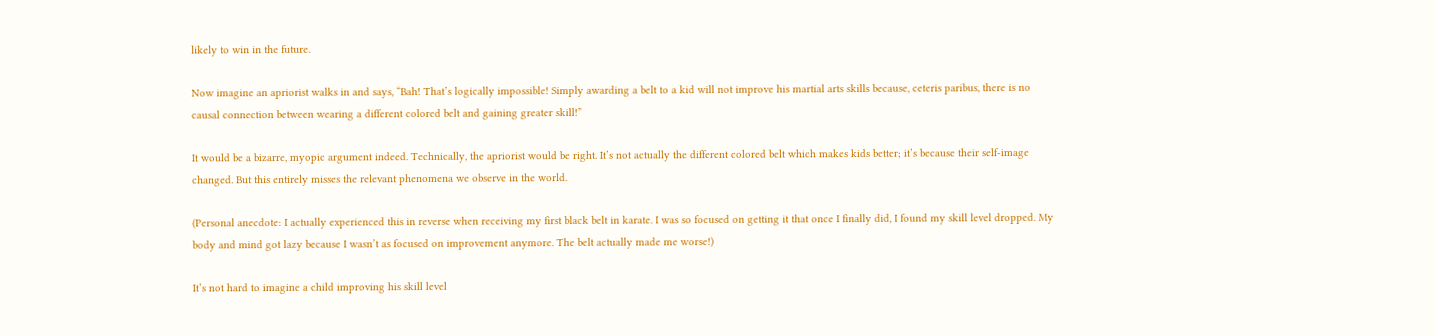likely to win in the future.

Now imagine an apriorist walks in and says, “Bah! That’s logically impossible! Simply awarding a belt to a kid will not improve his martial arts skills because, ceteris paribus, there is no causal connection between wearing a different colored belt and gaining greater skill!”

It would be a bizarre, myopic argument indeed. Technically, the apriorist would be right. It’s not actually the different colored belt which makes kids better; it’s because their self-image changed. But this entirely misses the relevant phenomena we observe in the world.

(Personal anecdote: I actually experienced this in reverse when receiving my first black belt in karate. I was so focused on getting it that once I finally did, I found my skill level dropped. My body and mind got lazy because I wasn’t as focused on improvement anymore. The belt actually made me worse!)

It’s not hard to imagine a child improving his skill level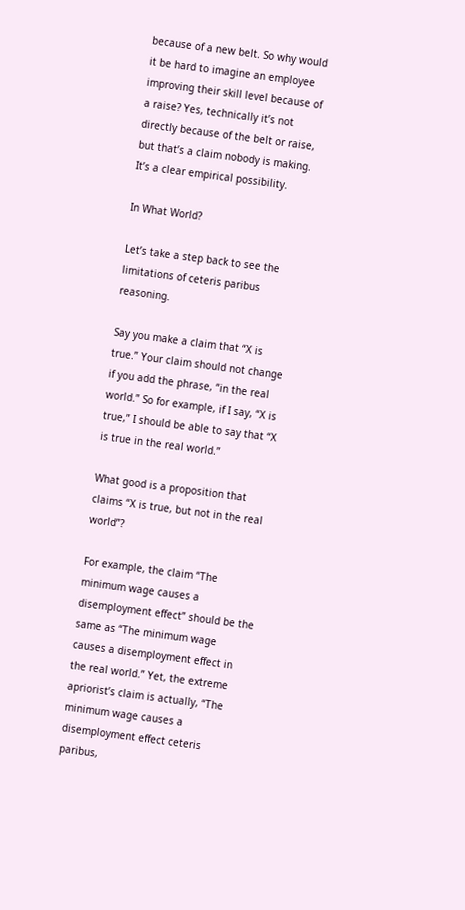because of a new belt. So why would it be hard to imagine an employee improving their skill level because of a raise? Yes, technically it’s not directly because of the belt or raise, but that’s a claim nobody is making. It’s a clear empirical possibility.

In What World?

Let’s take a step back to see the limitations of ceteris paribus reasoning.

Say you make a claim that “X is true.” Your claim should not change if you add the phrase, “in the real world.” So for example, if I say, “X is true,” I should be able to say that “X is true in the real world.”

What good is a proposition that claims “X is true, but not in the real world”?

For example, the claim “The minimum wage causes a disemployment effect” should be the same as “The minimum wage causes a disemployment effect in the real world.” Yet, the extreme apriorist’s claim is actually, “The minimum wage causes a disemployment effect ceteris paribus,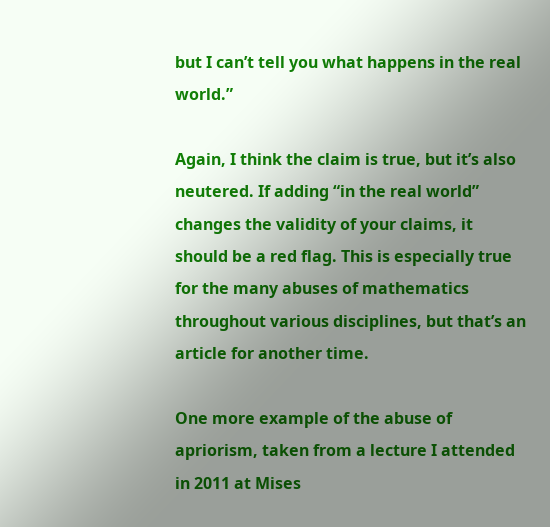but I can’t tell you what happens in the real world.”

Again, I think the claim is true, but it’s also neutered. If adding “in the real world” changes the validity of your claims, it should be a red flag. This is especially true for the many abuses of mathematics throughout various disciplines, but that’s an article for another time.

One more example of the abuse of apriorism, taken from a lecture I attended in 2011 at Mises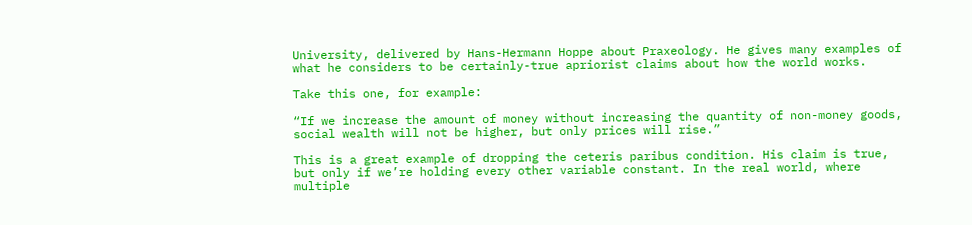University, delivered by Hans-Hermann Hoppe about Praxeology. He gives many examples of what he considers to be certainly-true apriorist claims about how the world works.

Take this one, for example:

“If we increase the amount of money without increasing the quantity of non-money goods, social wealth will not be higher, but only prices will rise.”

This is a great example of dropping the ceteris paribus condition. His claim is true, but only if we’re holding every other variable constant. In the real world, where multiple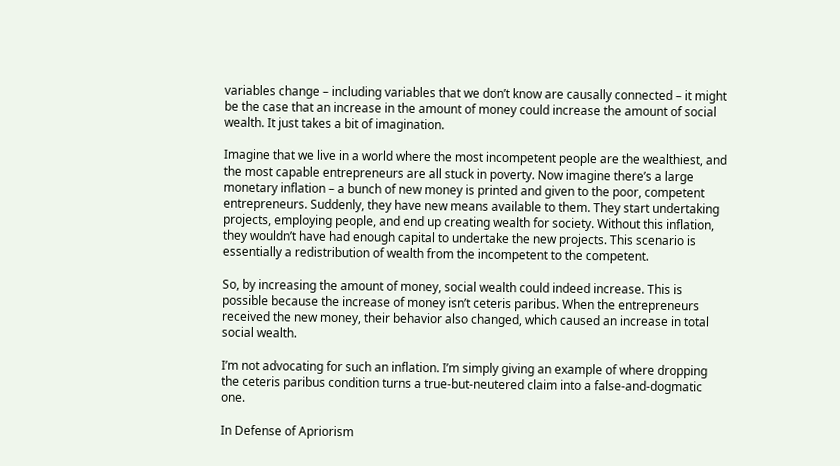variables change – including variables that we don’t know are causally connected – it might be the case that an increase in the amount of money could increase the amount of social wealth. It just takes a bit of imagination.

Imagine that we live in a world where the most incompetent people are the wealthiest, and the most capable entrepreneurs are all stuck in poverty. Now imagine there’s a large monetary inflation – a bunch of new money is printed and given to the poor, competent entrepreneurs. Suddenly, they have new means available to them. They start undertaking projects, employing people, and end up creating wealth for society. Without this inflation, they wouldn’t have had enough capital to undertake the new projects. This scenario is essentially a redistribution of wealth from the incompetent to the competent.

So, by increasing the amount of money, social wealth could indeed increase. This is possible because the increase of money isn’t ceteris paribus. When the entrepreneurs received the new money, their behavior also changed, which caused an increase in total social wealth.

I’m not advocating for such an inflation. I’m simply giving an example of where dropping the ceteris paribus condition turns a true-but-neutered claim into a false-and-dogmatic one.

In Defense of Apriorism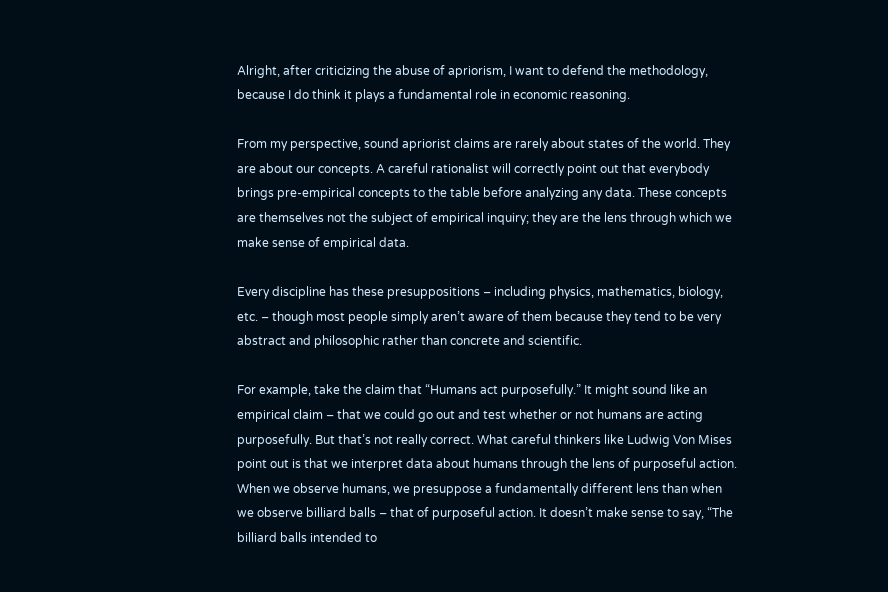Alright, after criticizing the abuse of apriorism, I want to defend the methodology, because I do think it plays a fundamental role in economic reasoning.

From my perspective, sound apriorist claims are rarely about states of the world. They are about our concepts. A careful rationalist will correctly point out that everybody brings pre-empirical concepts to the table before analyzing any data. These concepts are themselves not the subject of empirical inquiry; they are the lens through which we make sense of empirical data.

Every discipline has these presuppositions – including physics, mathematics, biology, etc. – though most people simply aren’t aware of them because they tend to be very abstract and philosophic rather than concrete and scientific.

For example, take the claim that “Humans act purposefully.” It might sound like an empirical claim – that we could go out and test whether or not humans are acting purposefully. But that’s not really correct. What careful thinkers like Ludwig Von Mises point out is that we interpret data about humans through the lens of purposeful action. When we observe humans, we presuppose a fundamentally different lens than when we observe billiard balls – that of purposeful action. It doesn’t make sense to say, “The billiard balls intended to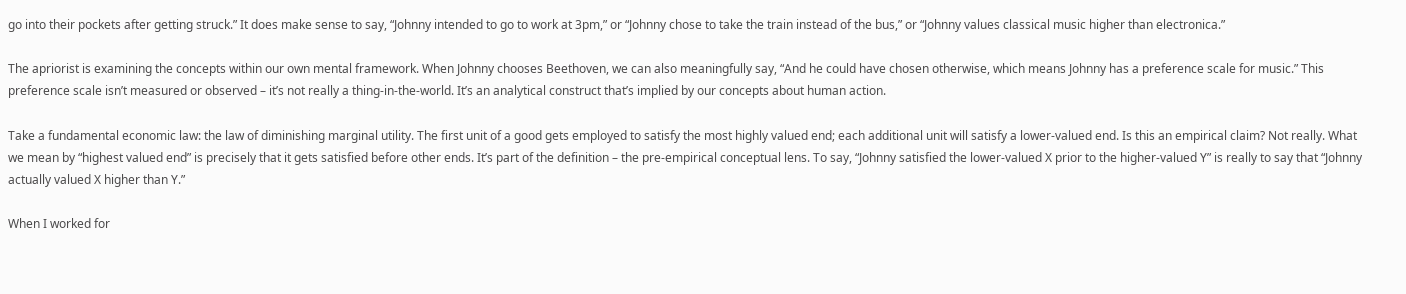go into their pockets after getting struck.” It does make sense to say, “Johnny intended to go to work at 3pm,” or “Johnny chose to take the train instead of the bus,” or “Johnny values classical music higher than electronica.”

The apriorist is examining the concepts within our own mental framework. When Johnny chooses Beethoven, we can also meaningfully say, “And he could have chosen otherwise, which means Johnny has a preference scale for music.” This preference scale isn’t measured or observed – it’s not really a thing-in-the-world. It’s an analytical construct that’s implied by our concepts about human action.

Take a fundamental economic law: the law of diminishing marginal utility. The first unit of a good gets employed to satisfy the most highly valued end; each additional unit will satisfy a lower-valued end. Is this an empirical claim? Not really. What we mean by “highest valued end” is precisely that it gets satisfied before other ends. It’s part of the definition – the pre-empirical conceptual lens. To say, “Johnny satisfied the lower-valued X prior to the higher-valued Y” is really to say that “Johnny actually valued X higher than Y.”

When I worked for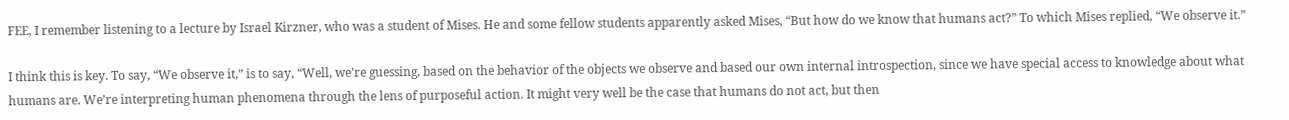FEE, I remember listening to a lecture by Israel Kirzner, who was a student of Mises. He and some fellow students apparently asked Mises, “But how do we know that humans act?” To which Mises replied, “We observe it.”

I think this is key. To say, “We observe it,” is to say, “Well, we’re guessing, based on the behavior of the objects we observe and based our own internal introspection, since we have special access to knowledge about what humans are. We’re interpreting human phenomena through the lens of purposeful action. It might very well be the case that humans do not act, but then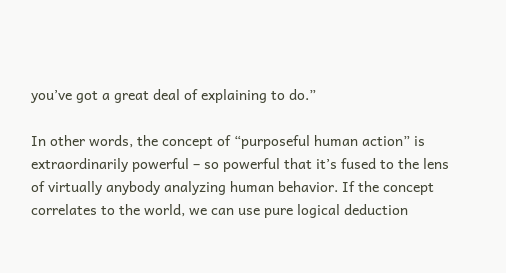you’ve got a great deal of explaining to do.”

In other words, the concept of “purposeful human action” is extraordinarily powerful – so powerful that it’s fused to the lens of virtually anybody analyzing human behavior. If the concept correlates to the world, we can use pure logical deduction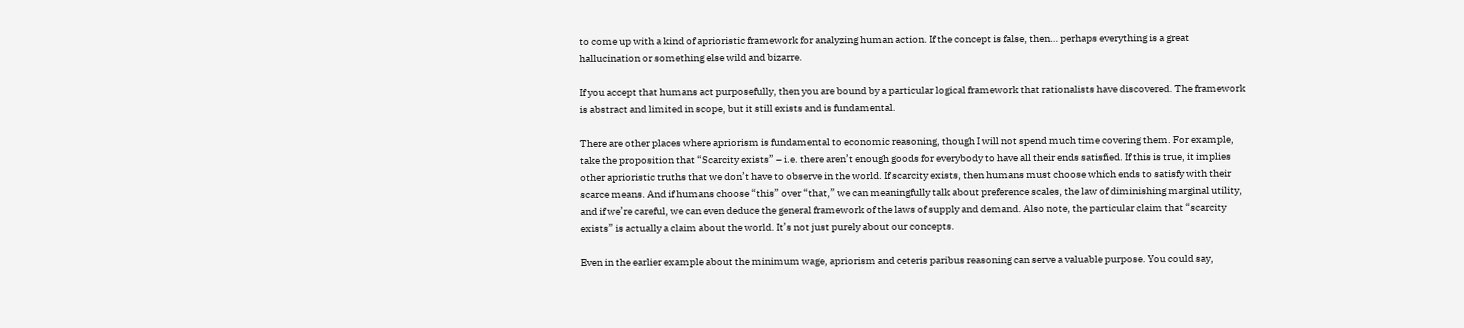to come up with a kind of aprioristic framework for analyzing human action. If the concept is false, then… perhaps everything is a great hallucination or something else wild and bizarre.

If you accept that humans act purposefully, then you are bound by a particular logical framework that rationalists have discovered. The framework is abstract and limited in scope, but it still exists and is fundamental.

There are other places where apriorism is fundamental to economic reasoning, though I will not spend much time covering them. For example, take the proposition that “Scarcity exists” – i.e. there aren’t enough goods for everybody to have all their ends satisfied. If this is true, it implies other aprioristic truths that we don’t have to observe in the world. If scarcity exists, then humans must choose which ends to satisfy with their scarce means. And if humans choose “this” over “that,” we can meaningfully talk about preference scales, the law of diminishing marginal utility, and if we’re careful, we can even deduce the general framework of the laws of supply and demand. Also note, the particular claim that “scarcity exists” is actually a claim about the world. It’s not just purely about our concepts.

Even in the earlier example about the minimum wage, apriorism and ceteris paribus reasoning can serve a valuable purpose. You could say,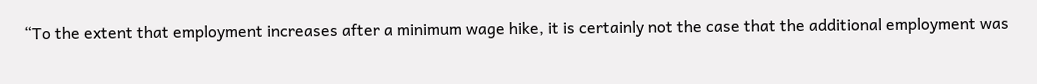“To the extent that employment increases after a minimum wage hike, it is certainly not the case that the additional employment was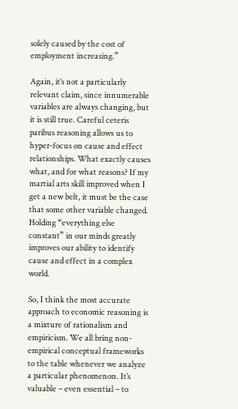solely caused by the cost of employment increasing.”

Again, it’s not a particularly relevant claim, since innumerable variables are always changing, but it is still true. Careful ceteris paribus reasoning allows us to hyper-focus on cause and effect relationships. What exactly causes what, and for what reasons? If my martial arts skill improved when I get a new belt, it must be the case that some other variable changed. Holding “everything else constant” in our minds greatly improves our ability to identify cause and effect in a complex world.

So, I think the most accurate approach to economic reasoning is a mixture of rationalism and empiricism. We all bring non-empirical conceptual frameworks to the table whenever we analyze a particular phenomenon. It’s valuable – even essential – to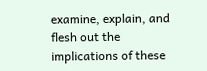examine, explain, and flesh out the implications of these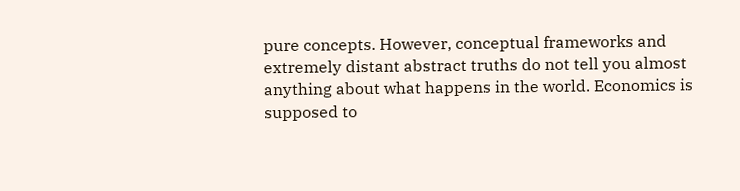pure concepts. However, conceptual frameworks and extremely distant abstract truths do not tell you almost anything about what happens in the world. Economics is supposed to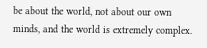be about the world, not about our own minds, and the world is extremely complex.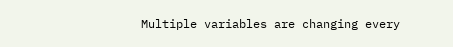Multiple variables are changing every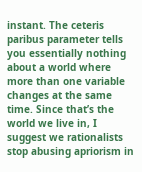instant. The ceteris paribus parameter tells you essentially nothing about a world where more than one variable changes at the same time. Since that’s the world we live in, I suggest we rationalists stop abusing apriorism in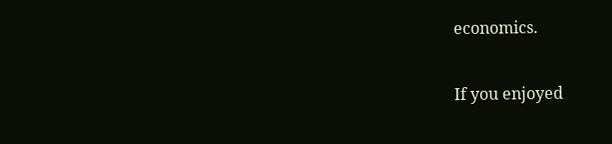economics.

If you enjoyed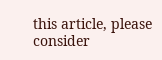this article, please consider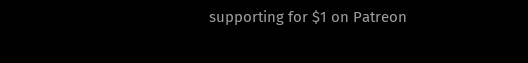supporting for $1 on Patreon